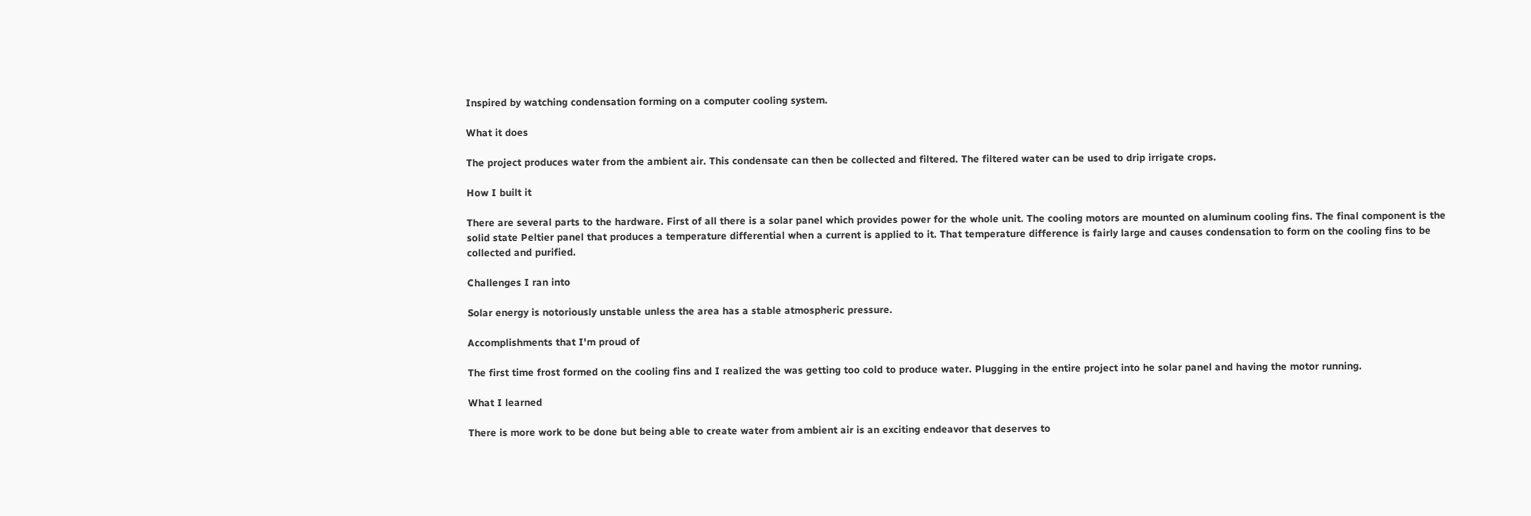Inspired by watching condensation forming on a computer cooling system.

What it does

The project produces water from the ambient air. This condensate can then be collected and filtered. The filtered water can be used to drip irrigate crops.

How I built it

There are several parts to the hardware. First of all there is a solar panel which provides power for the whole unit. The cooling motors are mounted on aluminum cooling fins. The final component is the solid state Peltier panel that produces a temperature differential when a current is applied to it. That temperature difference is fairly large and causes condensation to form on the cooling fins to be collected and purified.

Challenges I ran into

Solar energy is notoriously unstable unless the area has a stable atmospheric pressure.

Accomplishments that I'm proud of

The first time frost formed on the cooling fins and I realized the was getting too cold to produce water. Plugging in the entire project into he solar panel and having the motor running.

What I learned

There is more work to be done but being able to create water from ambient air is an exciting endeavor that deserves to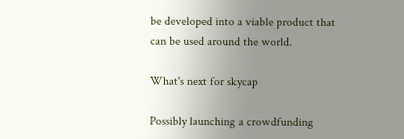be developed into a viable product that can be used around the world.

What's next for skycap

Possibly launching a crowdfunding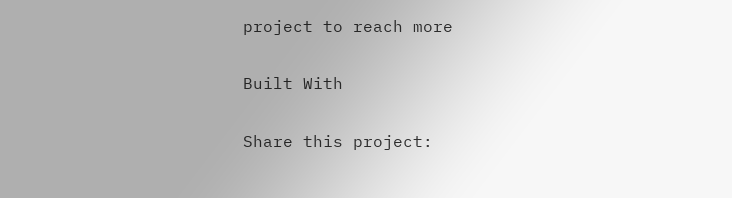project to reach more

Built With

Share this project: